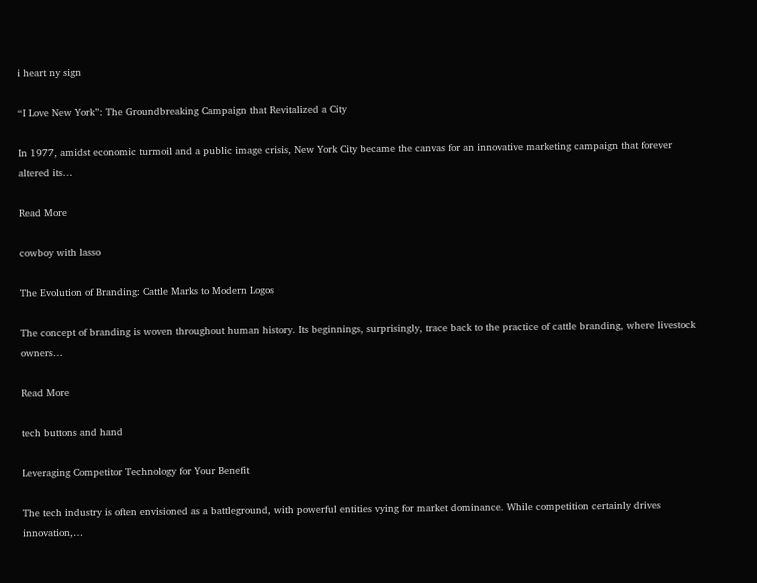i heart ny sign

“I Love New York”: The Groundbreaking Campaign that Revitalized a City

In 1977, amidst economic turmoil and a public image crisis, New York City became the canvas for an innovative marketing campaign that forever altered its…

Read More

cowboy with lasso

The Evolution of Branding: Cattle Marks to Modern Logos

The concept of branding is woven throughout human history. Its beginnings, surprisingly, trace back to the practice of cattle branding, where livestock owners…

Read More

tech buttons and hand

Leveraging Competitor Technology for Your Benefit

The tech industry is often envisioned as a battleground, with powerful entities vying for market dominance. While competition certainly drives innovation,…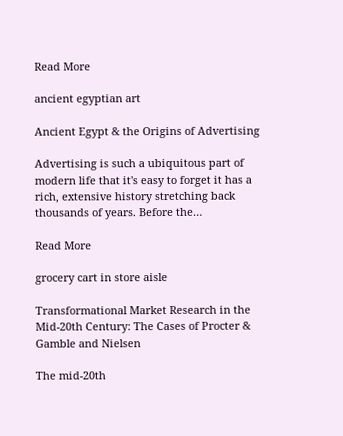Read More

ancient egyptian art

Ancient Egypt & the Origins of Advertising

Advertising is such a ubiquitous part of modern life that it's easy to forget it has a rich, extensive history stretching back thousands of years. Before the…

Read More

grocery cart in store aisle

Transformational Market Research in the Mid-20th Century: The Cases of Procter & Gamble and Nielsen

The mid-20th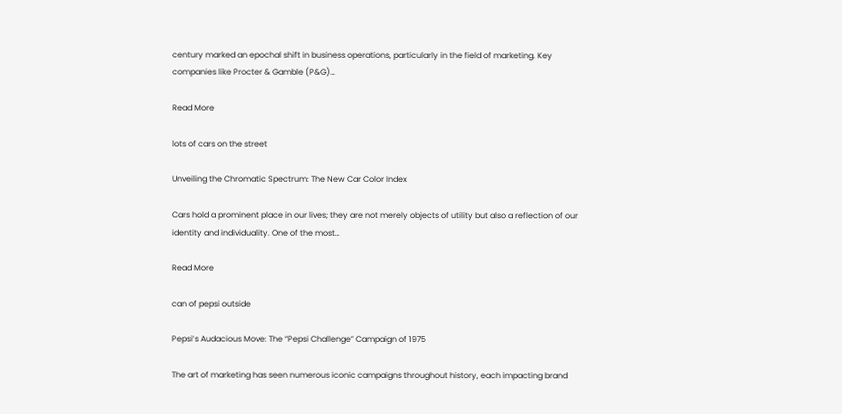century marked an epochal shift in business operations, particularly in the field of marketing. Key companies like Procter & Gamble (P&G)…

Read More

lots of cars on the street

Unveiling the Chromatic Spectrum: The New Car Color Index

Cars hold a prominent place in our lives; they are not merely objects of utility but also a reflection of our identity and individuality. One of the most…

Read More

can of pepsi outside

Pepsi’s Audacious Move: The “Pepsi Challenge” Campaign of 1975

The art of marketing has seen numerous iconic campaigns throughout history, each impacting brand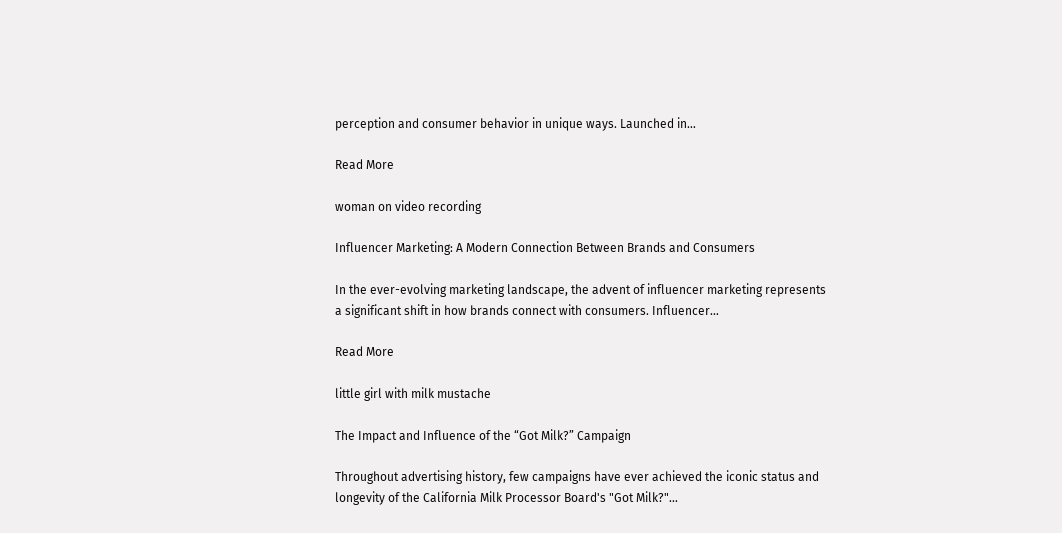perception and consumer behavior in unique ways. Launched in…

Read More

woman on video recording

Influencer Marketing: A Modern Connection Between Brands and Consumers

In the ever-evolving marketing landscape, the advent of influencer marketing represents a significant shift in how brands connect with consumers. Influencer…

Read More

little girl with milk mustache

The Impact and Influence of the “Got Milk?” Campaign

Throughout advertising history, few campaigns have ever achieved the iconic status and longevity of the California Milk Processor Board's "Got Milk?"…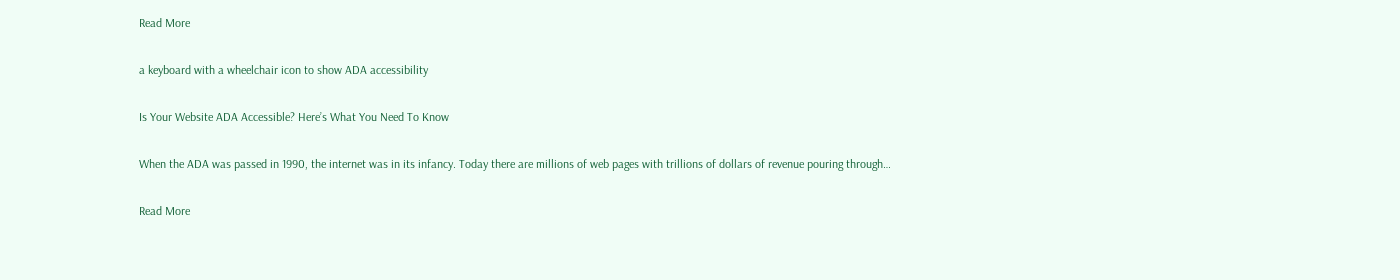Read More

a keyboard with a wheelchair icon to show ADA accessibility

Is Your Website ADA Accessible? Here’s What You Need To Know

When the ADA was passed in 1990, the internet was in its infancy. Today there are millions of web pages with trillions of dollars of revenue pouring through…

Read More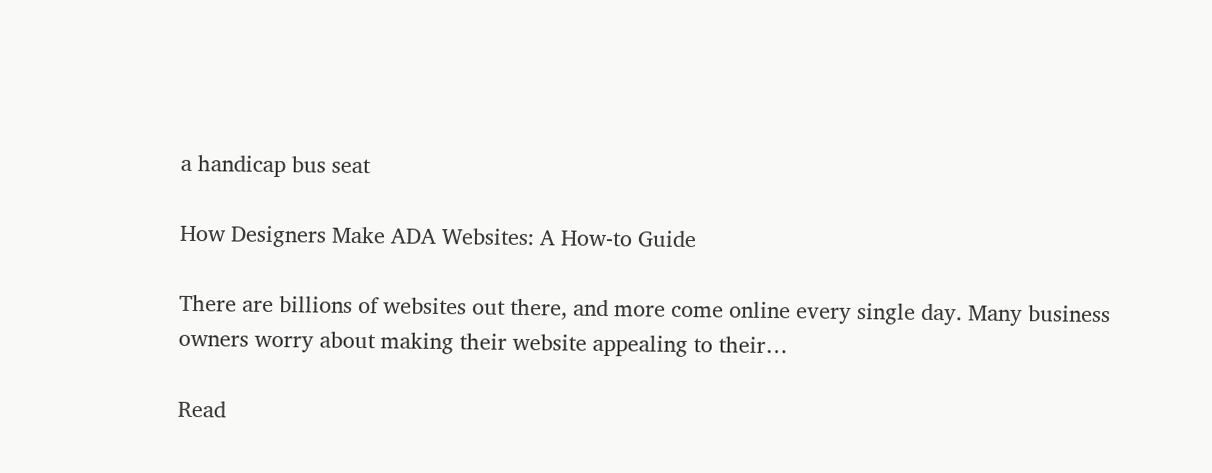a handicap bus seat

How Designers Make ADA Websites: A How-to Guide

There are billions of websites out there, and more come online every single day. Many business owners worry about making their website appealing to their…

Read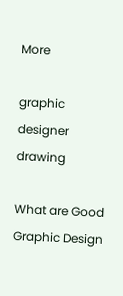More

graphic designer drawing

What are Good Graphic Design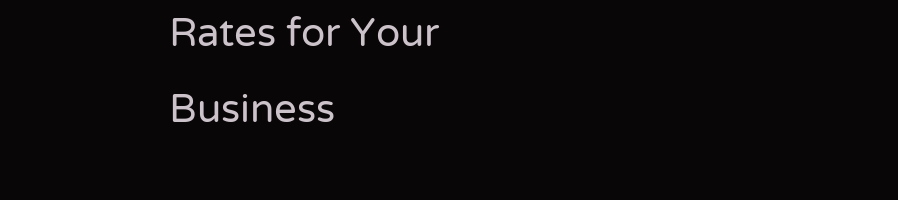Rates for Your Business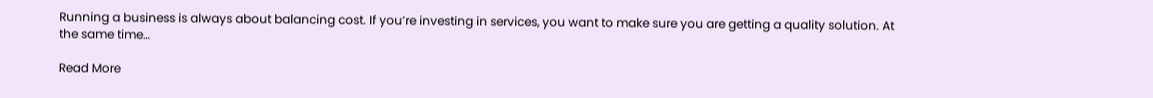Running a business is always about balancing cost. If you’re investing in services, you want to make sure you are getting a quality solution. At the same time…

Read More